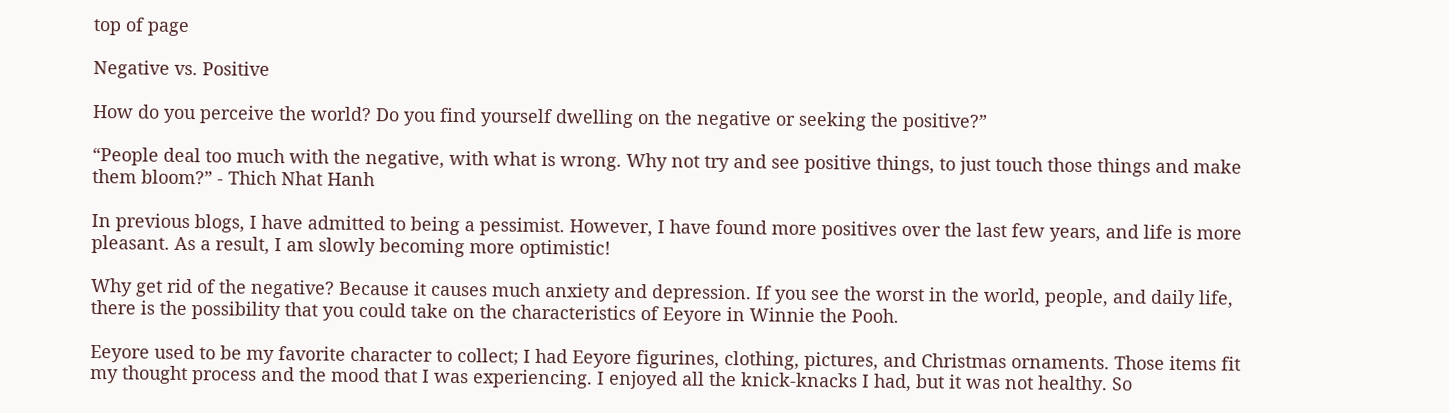top of page

Negative vs. Positive

How do you perceive the world? Do you find yourself dwelling on the negative or seeking the positive?”

“People deal too much with the negative, with what is wrong. Why not try and see positive things, to just touch those things and make them bloom?” - Thich Nhat Hanh

In previous blogs, I have admitted to being a pessimist. However, I have found more positives over the last few years, and life is more pleasant. As a result, I am slowly becoming more optimistic!

Why get rid of the negative? Because it causes much anxiety and depression. If you see the worst in the world, people, and daily life, there is the possibility that you could take on the characteristics of Eeyore in Winnie the Pooh.

Eeyore used to be my favorite character to collect; I had Eeyore figurines, clothing, pictures, and Christmas ornaments. Those items fit my thought process and the mood that I was experiencing. I enjoyed all the knick-knacks I had, but it was not healthy. So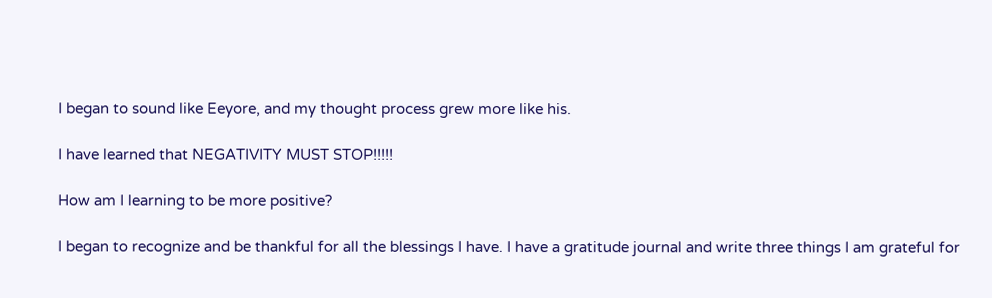I began to sound like Eeyore, and my thought process grew more like his.

I have learned that NEGATIVITY MUST STOP!!!!!

How am I learning to be more positive?

I began to recognize and be thankful for all the blessings I have. I have a gratitude journal and write three things I am grateful for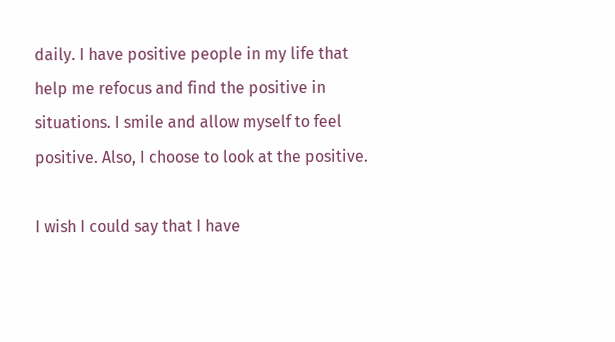daily. I have positive people in my life that help me refocus and find the positive in situations. I smile and allow myself to feel positive. Also, I choose to look at the positive.

I wish I could say that I have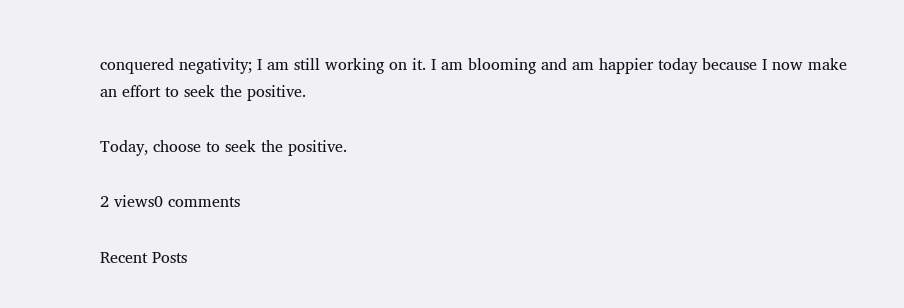conquered negativity; I am still working on it. I am blooming and am happier today because I now make an effort to seek the positive.

Today, choose to seek the positive.

2 views0 comments

Recent Posts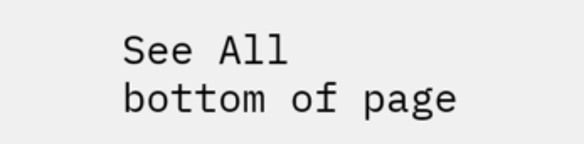See All
bottom of page